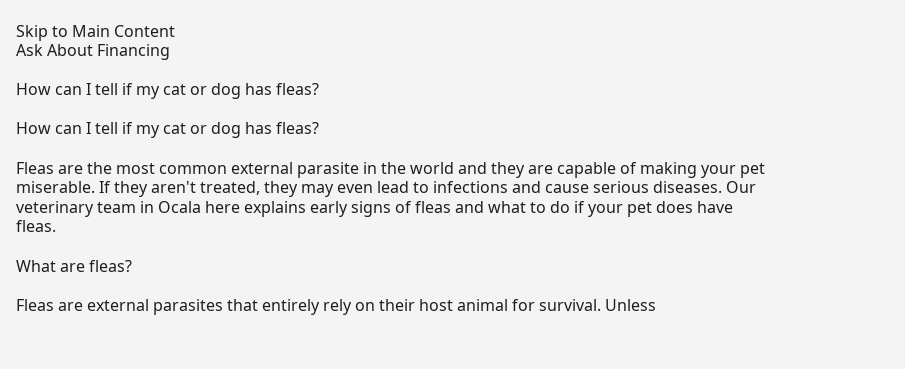Skip to Main Content
Ask About Financing

How can I tell if my cat or dog has fleas?

How can I tell if my cat or dog has fleas?

Fleas are the most common external parasite in the world and they are capable of making your pet miserable. If they aren't treated, they may even lead to infections and cause serious diseases. Our veterinary team in Ocala here explains early signs of fleas and what to do if your pet does have fleas.

What are fleas?

Fleas are external parasites that entirely rely on their host animal for survival. Unless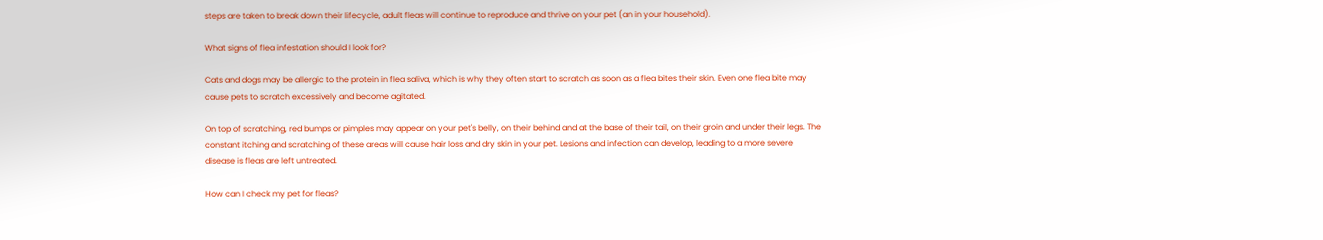steps are taken to break down their lifecycle, adult fleas will continue to reproduce and thrive on your pet (an in your household).

What signs of flea infestation should I look for?

Cats and dogs may be allergic to the protein in flea saliva, which is why they often start to scratch as soon as a flea bites their skin. Even one flea bite may cause pets to scratch excessively and become agitated.

On top of scratching, red bumps or pimples may appear on your pet's belly, on their behind and at the base of their tail, on their groin and under their legs. The constant itching and scratching of these areas will cause hair loss and dry skin in your pet. Lesions and infection can develop, leading to a more severe disease is fleas are left untreated.

How can I check my pet for fleas?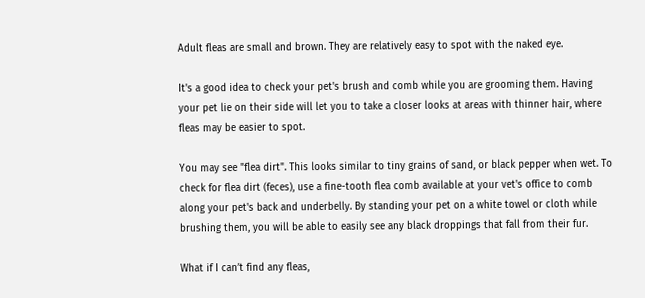Adult fleas are small and brown. They are relatively easy to spot with the naked eye.

It's a good idea to check your pet's brush and comb while you are grooming them. Having your pet lie on their side will let you to take a closer looks at areas with thinner hair, where fleas may be easier to spot.

You may see "flea dirt". This looks similar to tiny grains of sand, or black pepper when wet. To check for flea dirt (feces), use a fine-tooth flea comb available at your vet's office to comb along your pet's back and underbelly. By standing your pet on a white towel or cloth while brushing them, you will be able to easily see any black droppings that fall from their fur.

What if I can’t find any fleas,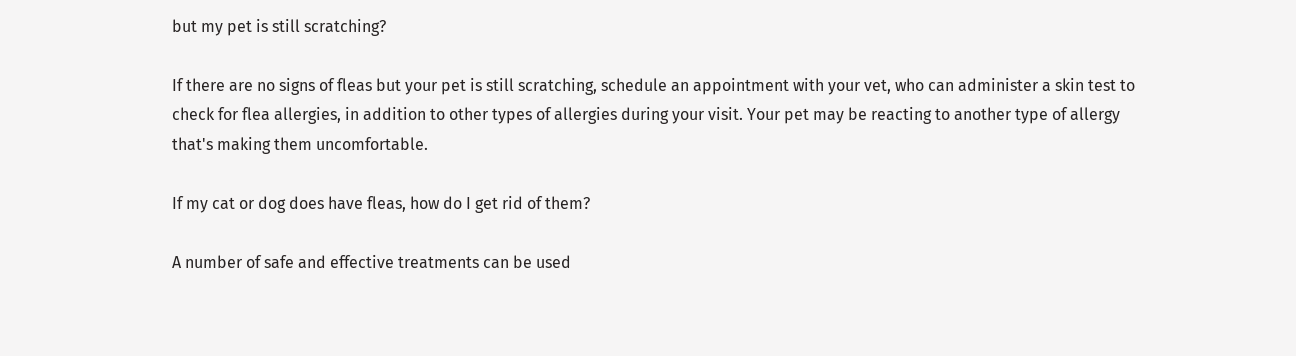but my pet is still scratching?

If there are no signs of fleas but your pet is still scratching, schedule an appointment with your vet, who can administer a skin test to check for flea allergies, in addition to other types of allergies during your visit. Your pet may be reacting to another type of allergy that's making them uncomfortable.

If my cat or dog does have fleas, how do I get rid of them?

A number of safe and effective treatments can be used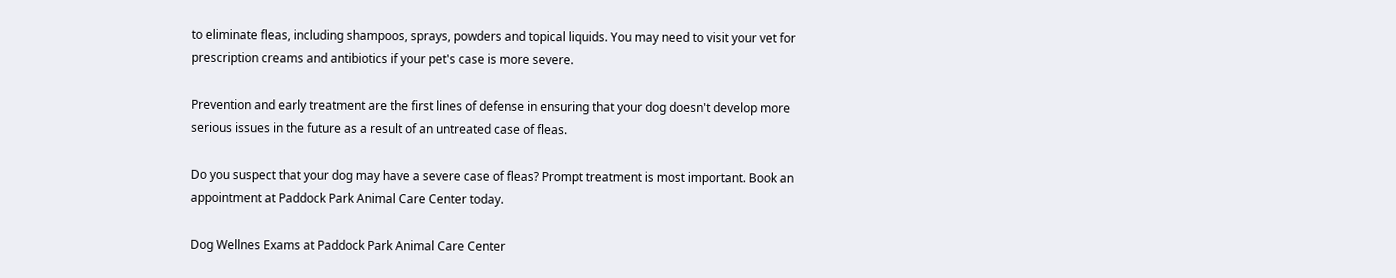to eliminate fleas, including shampoos, sprays, powders and topical liquids. You may need to visit your vet for prescription creams and antibiotics if your pet's case is more severe.

Prevention and early treatment are the first lines of defense in ensuring that your dog doesn't develop more serious issues in the future as a result of an untreated case of fleas.

Do you suspect that your dog may have a severe case of fleas? Prompt treatment is most important. Book an appointment at Paddock Park Animal Care Center today.

Dog Wellnes Exams at Paddock Park Animal Care Center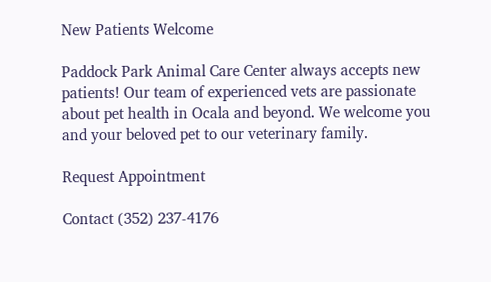New Patients Welcome

Paddock Park Animal Care Center always accepts new patients! Our team of experienced vets are passionate about pet health in Ocala and beyond. We welcome you and your beloved pet to our veterinary family.

Request Appointment

Contact (352) 237-4176